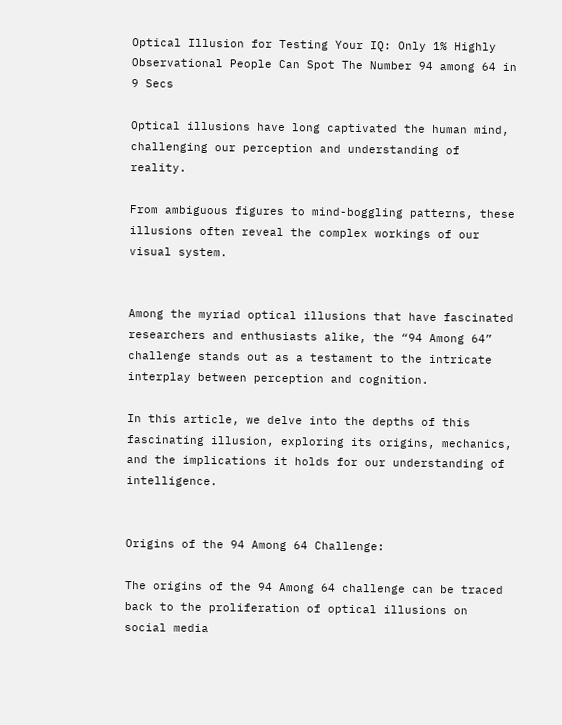Optical Illusion for Testing Your IQ: Only 1% Highly Observational People Can Spot The Number 94 among 64 in 9 Secs

Optical illusions have long captivated the human mind, challenging our perception and understanding of reality.

From ambiguous figures to mind-boggling patterns, these illusions often reveal the complex workings of our visual system.


Among the myriad optical illusions that have fascinated researchers and enthusiasts alike, the “94 Among 64” challenge stands out as a testament to the intricate interplay between perception and cognition.

In this article, we delve into the depths of this fascinating illusion, exploring its origins, mechanics, and the implications it holds for our understanding of intelligence.


Origins of the 94 Among 64 Challenge:

The origins of the 94 Among 64 challenge can be traced back to the proliferation of optical illusions on social media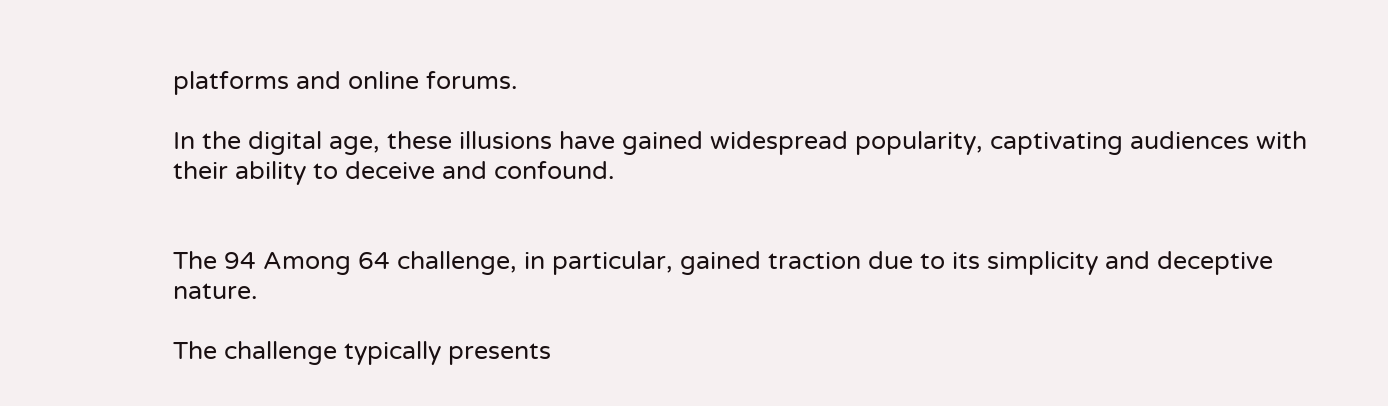platforms and online forums.

In the digital age, these illusions have gained widespread popularity, captivating audiences with their ability to deceive and confound.


The 94 Among 64 challenge, in particular, gained traction due to its simplicity and deceptive nature.

The challenge typically presents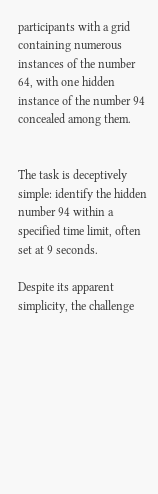participants with a grid containing numerous instances of the number 64, with one hidden instance of the number 94 concealed among them.


The task is deceptively simple: identify the hidden number 94 within a specified time limit, often set at 9 seconds.

Despite its apparent simplicity, the challenge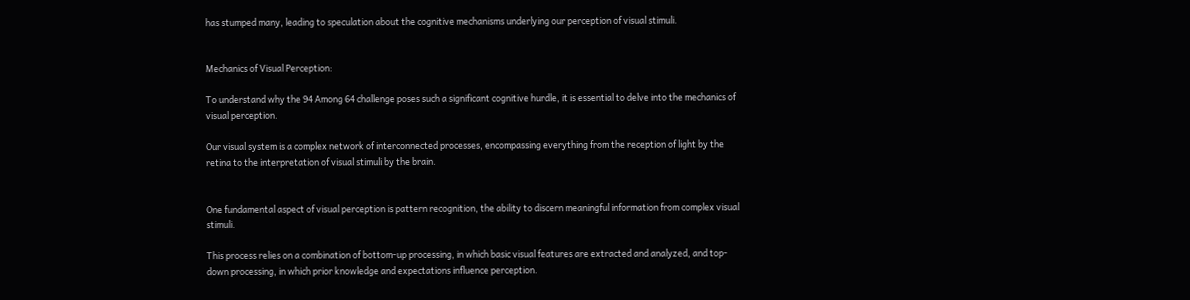has stumped many, leading to speculation about the cognitive mechanisms underlying our perception of visual stimuli.


Mechanics of Visual Perception:

To understand why the 94 Among 64 challenge poses such a significant cognitive hurdle, it is essential to delve into the mechanics of visual perception.

Our visual system is a complex network of interconnected processes, encompassing everything from the reception of light by the retina to the interpretation of visual stimuli by the brain.


One fundamental aspect of visual perception is pattern recognition, the ability to discern meaningful information from complex visual stimuli.

This process relies on a combination of bottom-up processing, in which basic visual features are extracted and analyzed, and top-down processing, in which prior knowledge and expectations influence perception.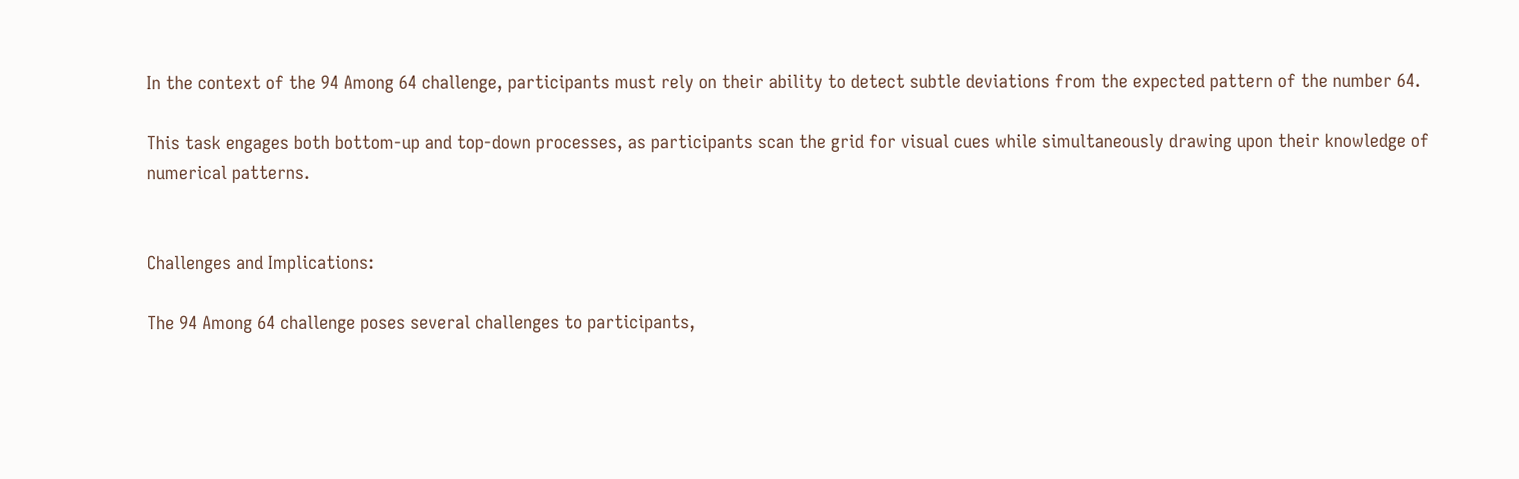In the context of the 94 Among 64 challenge, participants must rely on their ability to detect subtle deviations from the expected pattern of the number 64.

This task engages both bottom-up and top-down processes, as participants scan the grid for visual cues while simultaneously drawing upon their knowledge of numerical patterns.


Challenges and Implications:

The 94 Among 64 challenge poses several challenges to participants,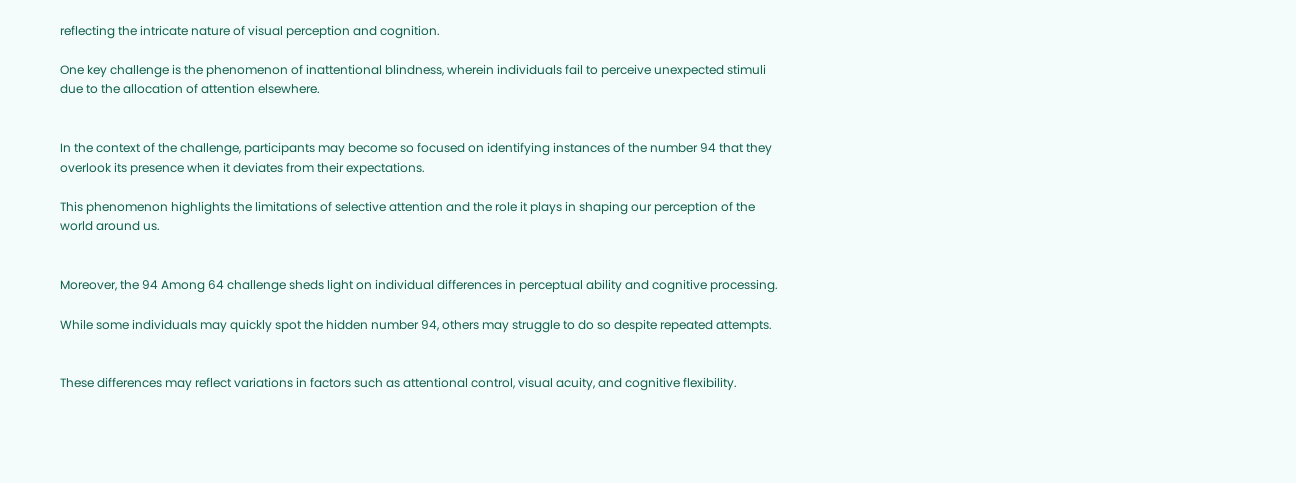reflecting the intricate nature of visual perception and cognition.

One key challenge is the phenomenon of inattentional blindness, wherein individuals fail to perceive unexpected stimuli due to the allocation of attention elsewhere.


In the context of the challenge, participants may become so focused on identifying instances of the number 94 that they overlook its presence when it deviates from their expectations.

This phenomenon highlights the limitations of selective attention and the role it plays in shaping our perception of the world around us.


Moreover, the 94 Among 64 challenge sheds light on individual differences in perceptual ability and cognitive processing.

While some individuals may quickly spot the hidden number 94, others may struggle to do so despite repeated attempts.


These differences may reflect variations in factors such as attentional control, visual acuity, and cognitive flexibility.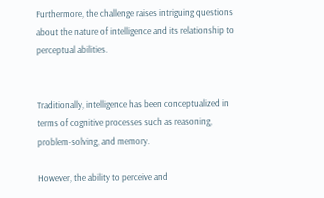Furthermore, the challenge raises intriguing questions about the nature of intelligence and its relationship to perceptual abilities.


Traditionally, intelligence has been conceptualized in terms of cognitive processes such as reasoning, problem-solving, and memory.

However, the ability to perceive and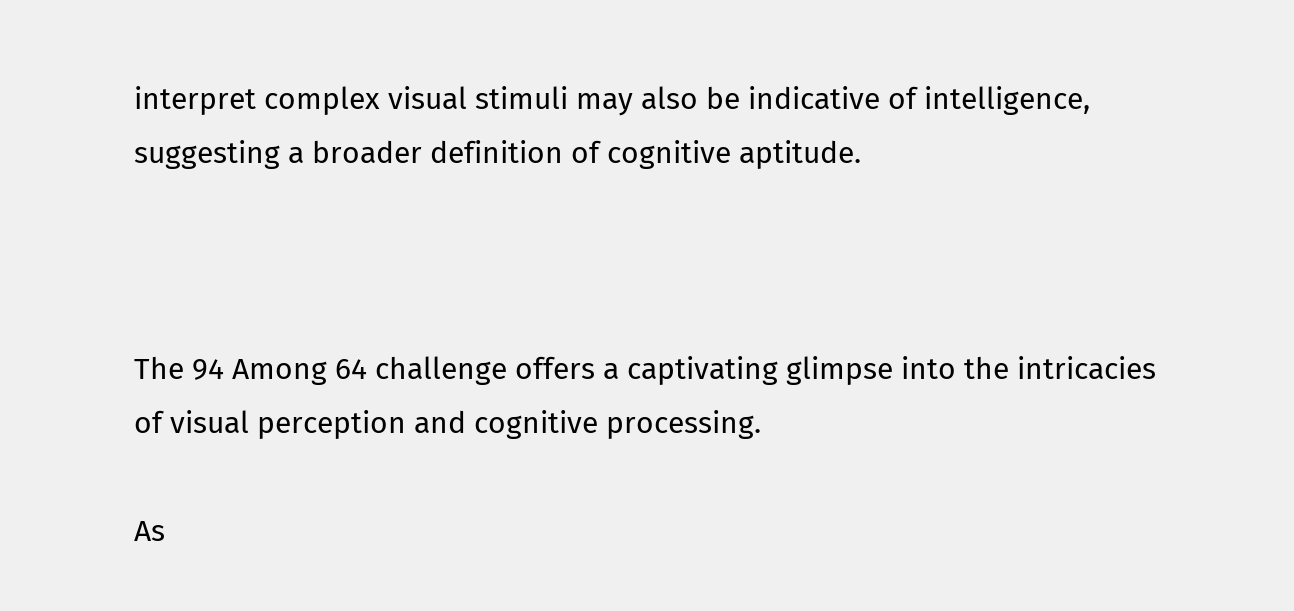interpret complex visual stimuli may also be indicative of intelligence, suggesting a broader definition of cognitive aptitude.



The 94 Among 64 challenge offers a captivating glimpse into the intricacies of visual perception and cognitive processing.

As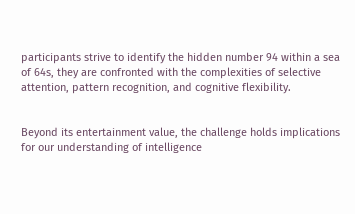participants strive to identify the hidden number 94 within a sea of 64s, they are confronted with the complexities of selective attention, pattern recognition, and cognitive flexibility.


Beyond its entertainment value, the challenge holds implications for our understanding of intelligence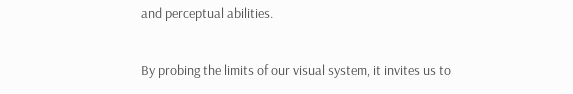and perceptual abilities.

By probing the limits of our visual system, it invites us to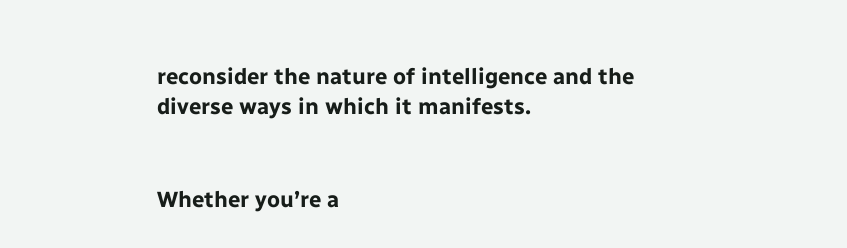reconsider the nature of intelligence and the diverse ways in which it manifests.


Whether you’re a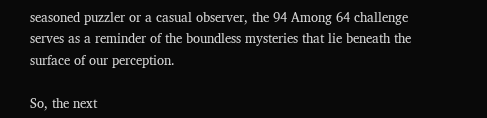seasoned puzzler or a casual observer, the 94 Among 64 challenge serves as a reminder of the boundless mysteries that lie beneath the surface of our perception.

So, the next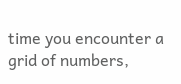time you encounter a grid of numbers,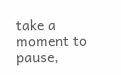take a moment to pause,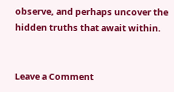observe, and perhaps uncover the hidden truths that await within.


Leave a Comment